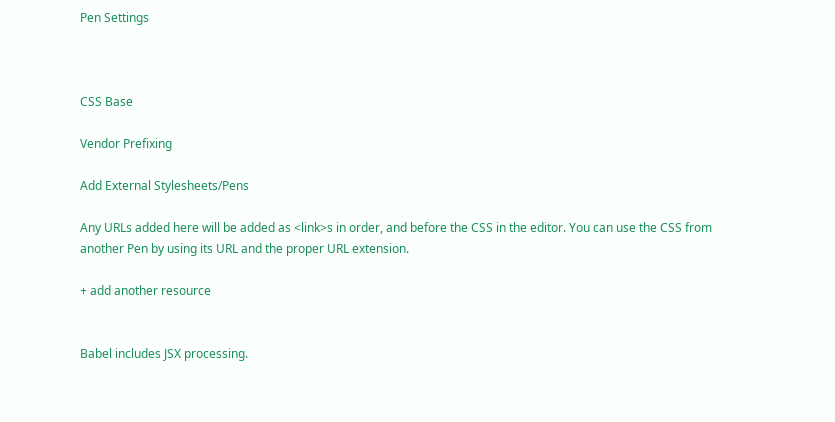Pen Settings



CSS Base

Vendor Prefixing

Add External Stylesheets/Pens

Any URLs added here will be added as <link>s in order, and before the CSS in the editor. You can use the CSS from another Pen by using its URL and the proper URL extension.

+ add another resource


Babel includes JSX processing.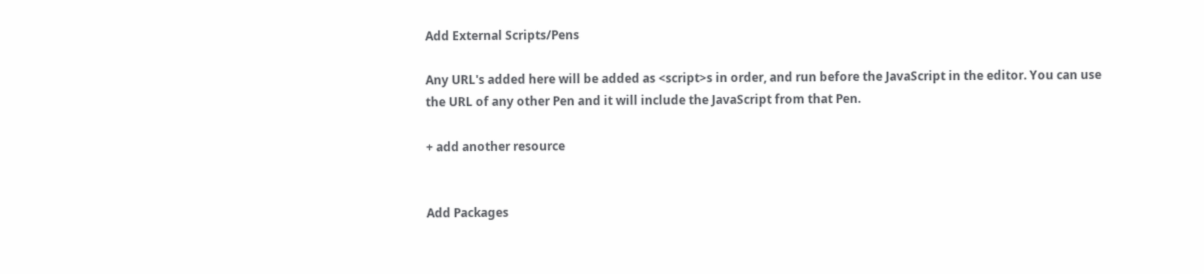Add External Scripts/Pens

Any URL's added here will be added as <script>s in order, and run before the JavaScript in the editor. You can use the URL of any other Pen and it will include the JavaScript from that Pen.

+ add another resource


Add Packages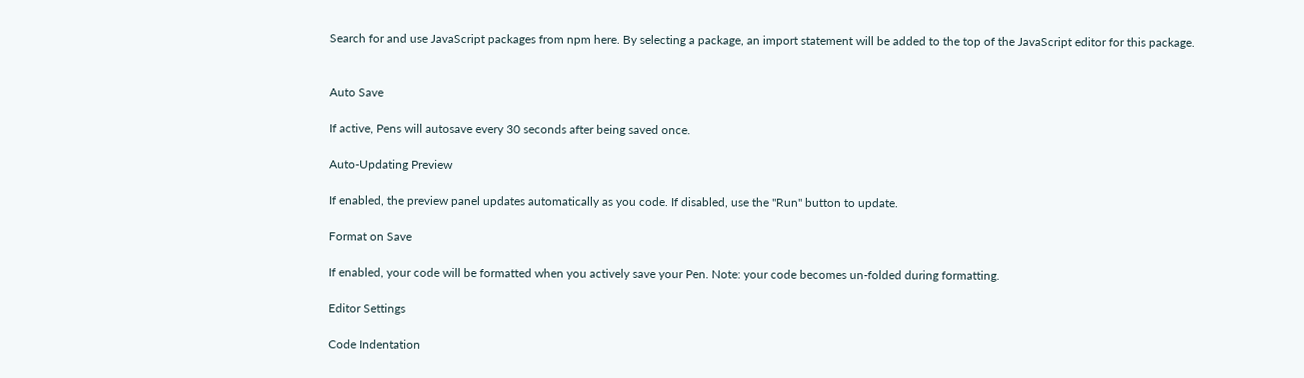Search for and use JavaScript packages from npm here. By selecting a package, an import statement will be added to the top of the JavaScript editor for this package.


Auto Save

If active, Pens will autosave every 30 seconds after being saved once.

Auto-Updating Preview

If enabled, the preview panel updates automatically as you code. If disabled, use the "Run" button to update.

Format on Save

If enabled, your code will be formatted when you actively save your Pen. Note: your code becomes un-folded during formatting.

Editor Settings

Code Indentation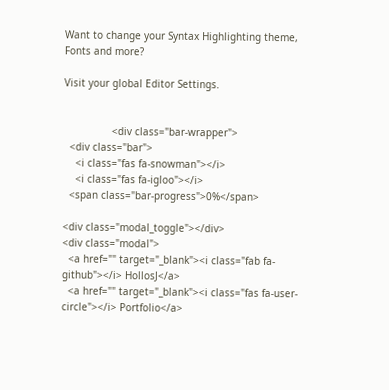Want to change your Syntax Highlighting theme, Fonts and more?

Visit your global Editor Settings.


                <div class="bar-wrapper">
  <div class="bar">
    <i class="fas fa-snowman"></i>
    <i class="fas fa-igloo"></i>
  <span class="bar-progress">0%</span>

<div class="modal_toggle"></div>
<div class="modal">
  <a href="" target="_blank"><i class="fab fa-github"></i> HollosJ</a>
  <a href="" target="_blank"><i class="fas fa-user-circle"></i> Portfolio</a>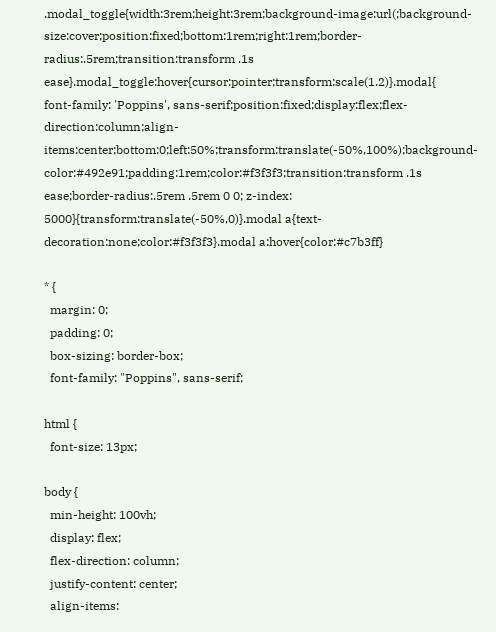.modal_toggle{width:3rem;height:3rem;background-image:url(;background-size:cover;position:fixed;bottom:1rem;right:1rem;border-radius:.5rem;transition:transform .1s ease}.modal_toggle:hover{cursor:pointer;transform:scale(1.2)}.modal{
font-family: 'Poppins', sans-serif;position:fixed;display:flex;flex-direction:column;align-items:center;bottom:0;left:50%;transform:translate(-50%,100%);background-color:#492e91;padding:1rem;color:#f3f3f3;transition:transform .1s ease;border-radius:.5rem .5rem 0 0; z-index: 5000}{transform:translate(-50%,0)}.modal a{text-decoration:none;color:#f3f3f3}.modal a:hover{color:#c7b3ff}

* {
  margin: 0;
  padding: 0;
  box-sizing: border-box;
  font-family: "Poppins", sans-serif;

html {
  font-size: 13px;

body {
  min-height: 100vh;
  display: flex;
  flex-direction: column;
  justify-content: center;
  align-items: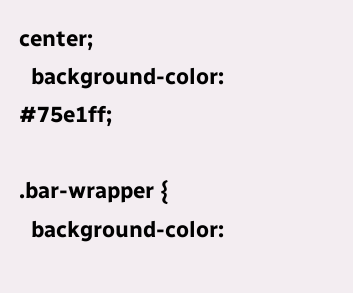center;
  background-color: #75e1ff;

.bar-wrapper {
  background-color: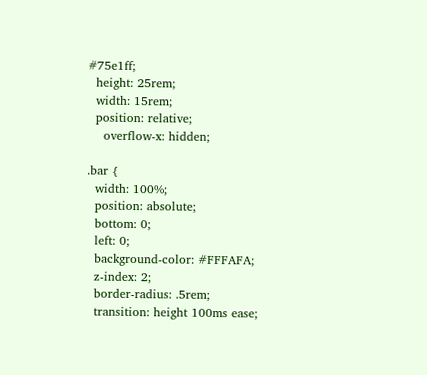#75e1ff;
  height: 25rem;
  width: 15rem;
  position: relative;
    overflow-x: hidden;

.bar {
  width: 100%;
  position: absolute;
  bottom: 0;
  left: 0;
  background-color: #FFFAFA;
  z-index: 2;
  border-radius: .5rem;
  transition: height 100ms ease;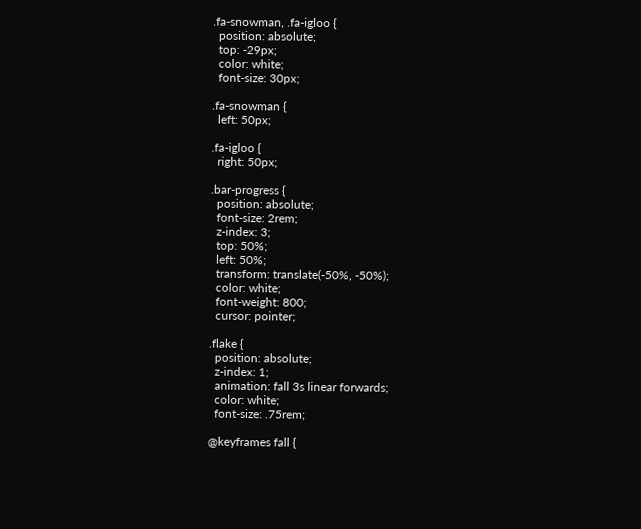.fa-snowman, .fa-igloo {
  position: absolute;
  top: -29px;
  color: white;
  font-size: 30px;

.fa-snowman {
  left: 50px;

.fa-igloo {
  right: 50px;

.bar-progress {
  position: absolute;
  font-size: 2rem;
  z-index: 3;
  top: 50%;
  left: 50%;
  transform: translate(-50%, -50%);
  color: white;
  font-weight: 800;
  cursor: pointer;

.flake {
  position: absolute;
  z-index: 1;
  animation: fall 3s linear forwards;
  color: white;
  font-size: .75rem;

@keyframes fall {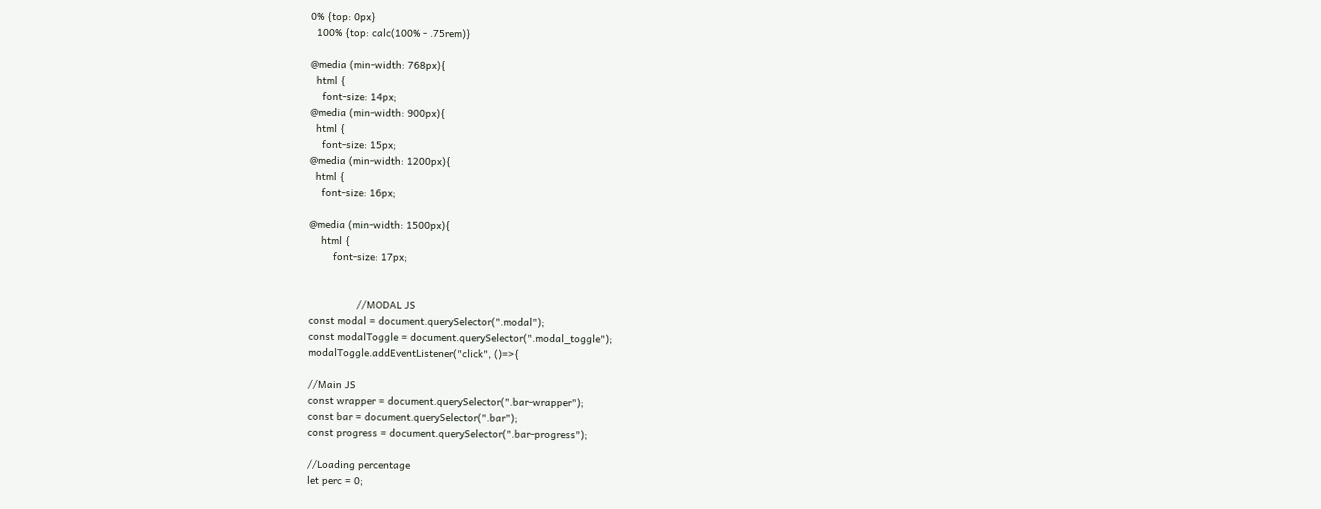0% {top: 0px}
  100% {top: calc(100% - .75rem)}

@media (min-width: 768px){
  html {
    font-size: 14px;
@media (min-width: 900px){
  html {
    font-size: 15px;
@media (min-width: 1200px){
  html {
    font-size: 16px;

@media (min-width: 1500px){
    html {
        font-size: 17px;


                //MODAL JS
const modal = document.querySelector(".modal");
const modalToggle = document.querySelector(".modal_toggle");
modalToggle.addEventListener("click", ()=>{

//Main JS
const wrapper = document.querySelector(".bar-wrapper");
const bar = document.querySelector(".bar");
const progress = document.querySelector(".bar-progress");

//Loading percentage
let perc = 0;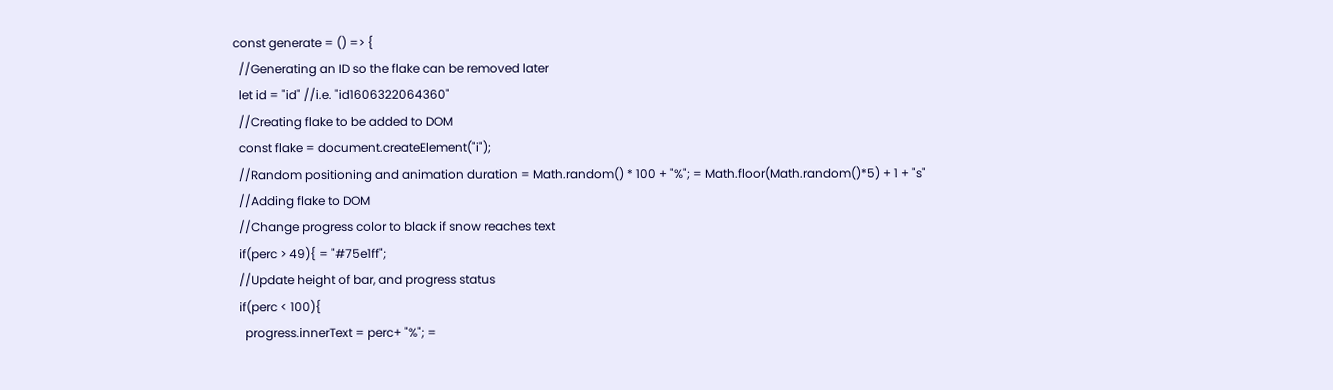const generate = () => {
  //Generating an ID so the flake can be removed later
  let id = "id" //i.e. "id1606322064360"
  //Creating flake to be added to DOM
  const flake = document.createElement("i");
  //Random positioning and animation duration = Math.random() * 100 + "%"; = Math.floor(Math.random()*5) + 1 + "s"
  //Adding flake to DOM
  //Change progress color to black if snow reaches text
  if(perc > 49){ = "#75e1ff";
  //Update height of bar, and progress status
  if(perc < 100){
    progress.innerText = perc+ "%"; =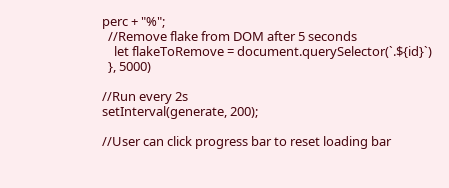perc + "%";
  //Remove flake from DOM after 5 seconds
    let flakeToRemove = document.querySelector(`.${id}`)
  }, 5000)

//Run every 2s
setInterval(generate, 200);

//User can click progress bar to reset loading bar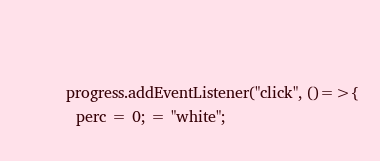progress.addEventListener("click", ()=>{
  perc = 0; = "white";